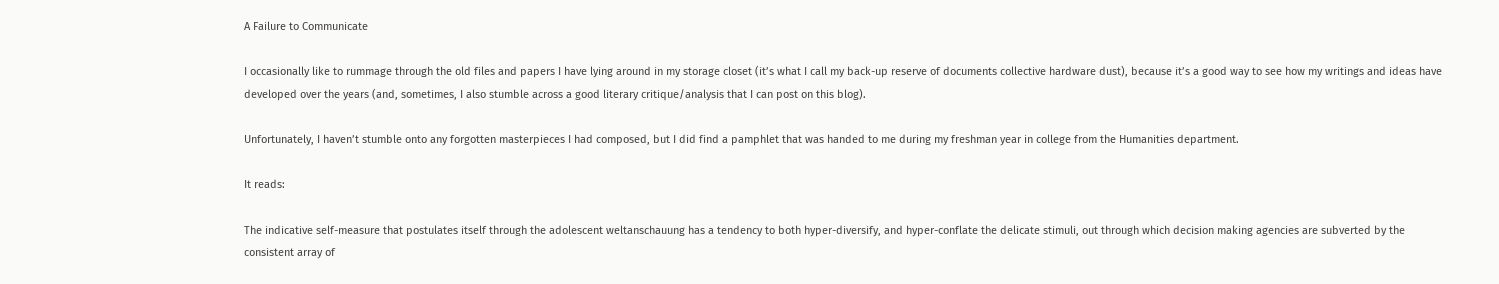A Failure to Communicate

I occasionally like to rummage through the old files and papers I have lying around in my storage closet (it’s what I call my back-up reserve of documents collective hardware dust), because it’s a good way to see how my writings and ideas have developed over the years (and, sometimes, I also stumble across a good literary critique/analysis that I can post on this blog).

Unfortunately, I haven’t stumble onto any forgotten masterpieces I had composed, but I did find a pamphlet that was handed to me during my freshman year in college from the Humanities department.

It reads:

The indicative self-measure that postulates itself through the adolescent weltanschauung has a tendency to both hyper-diversify, and hyper-conflate the delicate stimuli, out through which decision making agencies are subverted by the consistent array of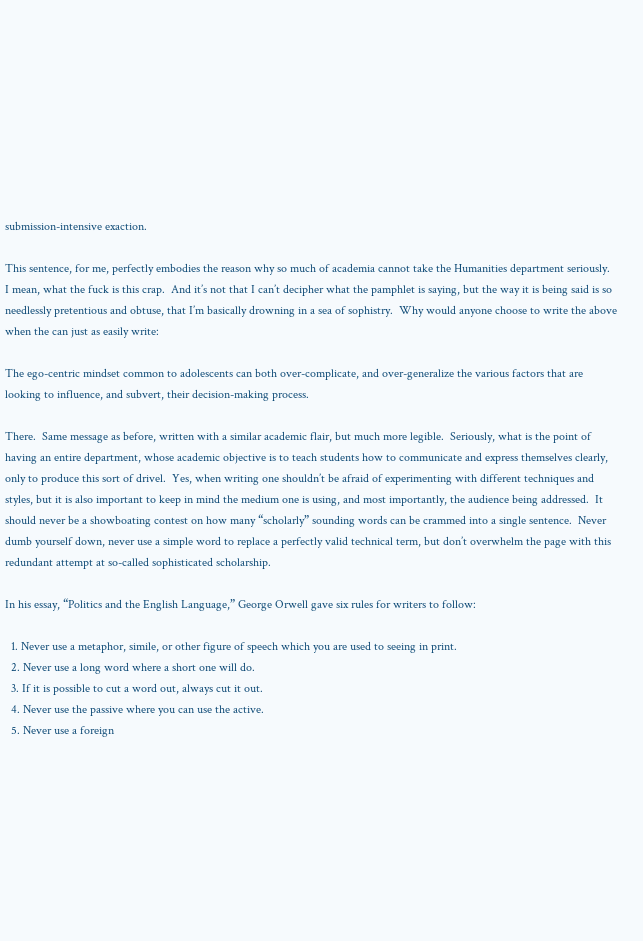submission-intensive exaction.

This sentence, for me, perfectly embodies the reason why so much of academia cannot take the Humanities department seriously.  I mean, what the fuck is this crap.  And it’s not that I can’t decipher what the pamphlet is saying, but the way it is being said is so needlessly pretentious and obtuse, that I’m basically drowning in a sea of sophistry.  Why would anyone choose to write the above when the can just as easily write:

The ego-centric mindset common to adolescents can both over-complicate, and over-generalize the various factors that are looking to influence, and subvert, their decision-making process.

There.  Same message as before, written with a similar academic flair, but much more legible.  Seriously, what is the point of having an entire department, whose academic objective is to teach students how to communicate and express themselves clearly, only to produce this sort of drivel.  Yes, when writing one shouldn’t be afraid of experimenting with different techniques and styles, but it is also important to keep in mind the medium one is using, and most importantly, the audience being addressed.  It should never be a showboating contest on how many “scholarly” sounding words can be crammed into a single sentence.  Never dumb yourself down, never use a simple word to replace a perfectly valid technical term, but don’t overwhelm the page with this redundant attempt at so-called sophisticated scholarship.

In his essay, “Politics and the English Language,” George Orwell gave six rules for writers to follow:

  1. Never use a metaphor, simile, or other figure of speech which you are used to seeing in print.
  2. Never use a long word where a short one will do.
  3. If it is possible to cut a word out, always cut it out.
  4. Never use the passive where you can use the active.
  5. Never use a foreign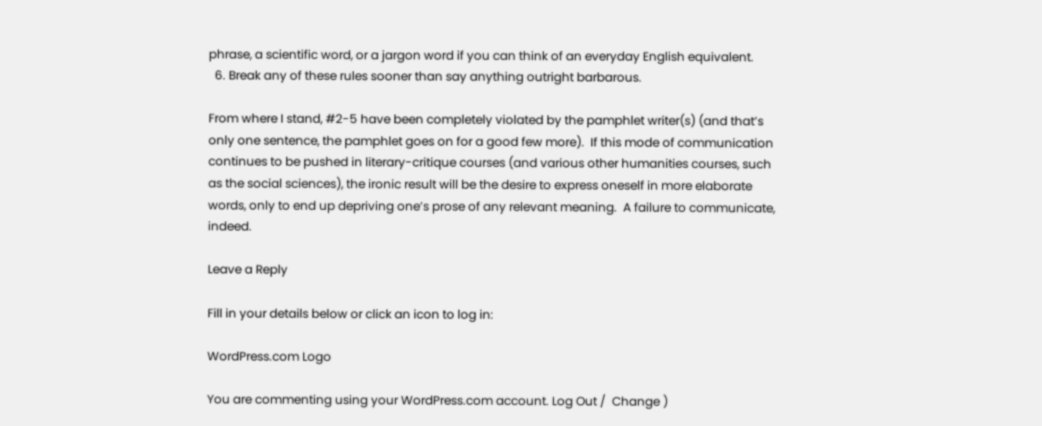phrase, a scientific word, or a jargon word if you can think of an everyday English equivalent.
  6. Break any of these rules sooner than say anything outright barbarous.

From where I stand, #2-5 have been completely violated by the pamphlet writer(s) (and that’s only one sentence, the pamphlet goes on for a good few more).  If this mode of communication continues to be pushed in literary-critique courses (and various other humanities courses, such as the social sciences), the ironic result will be the desire to express oneself in more elaborate words, only to end up depriving one’s prose of any relevant meaning.  A failure to communicate, indeed.

Leave a Reply

Fill in your details below or click an icon to log in:

WordPress.com Logo

You are commenting using your WordPress.com account. Log Out /  Change )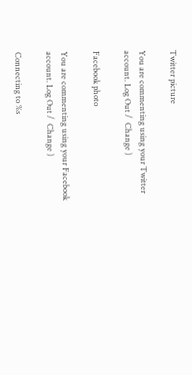Twitter picture

You are commenting using your Twitter account. Log Out /  Change )

Facebook photo

You are commenting using your Facebook account. Log Out /  Change )

Connecting to %s